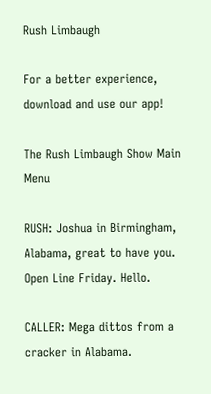Rush Limbaugh

For a better experience,
download and use our app!

The Rush Limbaugh Show Main Menu

RUSH: Joshua in Birmingham, Alabama, great to have you. Open Line Friday. Hello.

CALLER: Mega dittos from a cracker in Alabama.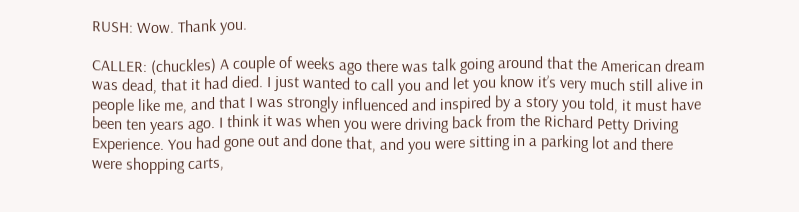RUSH: Wow. Thank you.

CALLER: (chuckles) A couple of weeks ago there was talk going around that the American dream was dead, that it had died. I just wanted to call you and let you know it’s very much still alive in people like me, and that I was strongly influenced and inspired by a story you told, it must have been ten years ago. I think it was when you were driving back from the Richard Petty Driving Experience. You had gone out and done that, and you were sitting in a parking lot and there were shopping carts,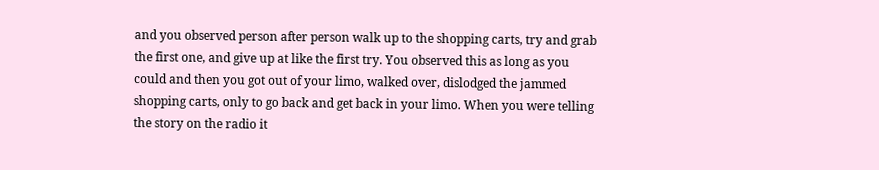and you observed person after person walk up to the shopping carts, try and grab the first one, and give up at like the first try. You observed this as long as you could and then you got out of your limo, walked over, dislodged the jammed shopping carts, only to go back and get back in your limo. When you were telling the story on the radio it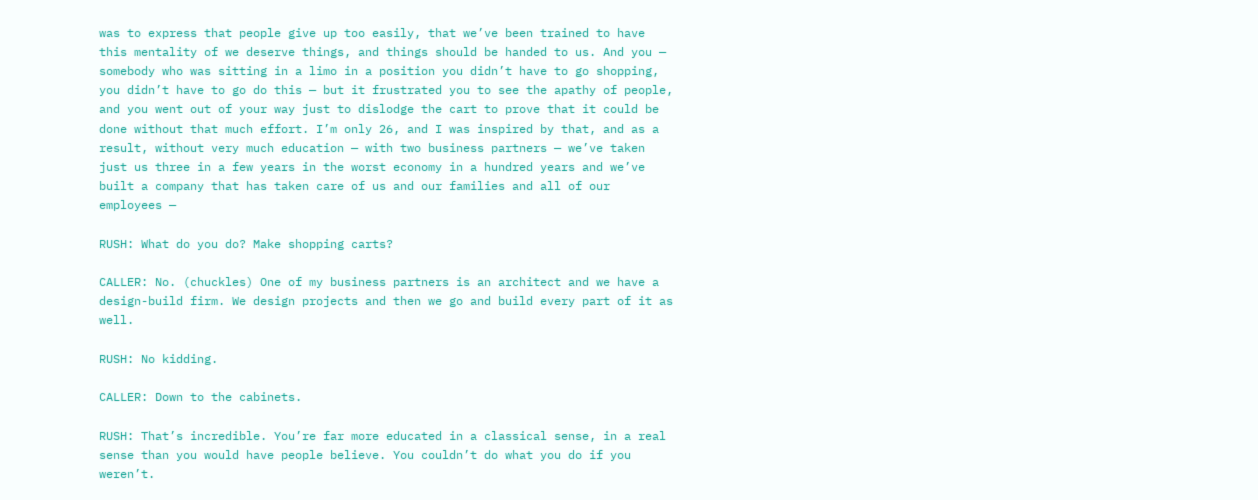was to express that people give up too easily, that we’ve been trained to have this mentality of we deserve things, and things should be handed to us. And you — somebody who was sitting in a limo in a position you didn’t have to go shopping, you didn’t have to go do this — but it frustrated you to see the apathy of people, and you went out of your way just to dislodge the cart to prove that it could be done without that much effort. I’m only 26, and I was inspired by that, and as a result, without very much education — with two business partners — we’ve taken just us three in a few years in the worst economy in a hundred years and we’ve built a company that has taken care of us and our families and all of our employees —

RUSH: What do you do? Make shopping carts?

CALLER: No. (chuckles) One of my business partners is an architect and we have a design-build firm. We design projects and then we go and build every part of it as well.

RUSH: No kidding.

CALLER: Down to the cabinets.

RUSH: That’s incredible. You’re far more educated in a classical sense, in a real sense than you would have people believe. You couldn’t do what you do if you weren’t.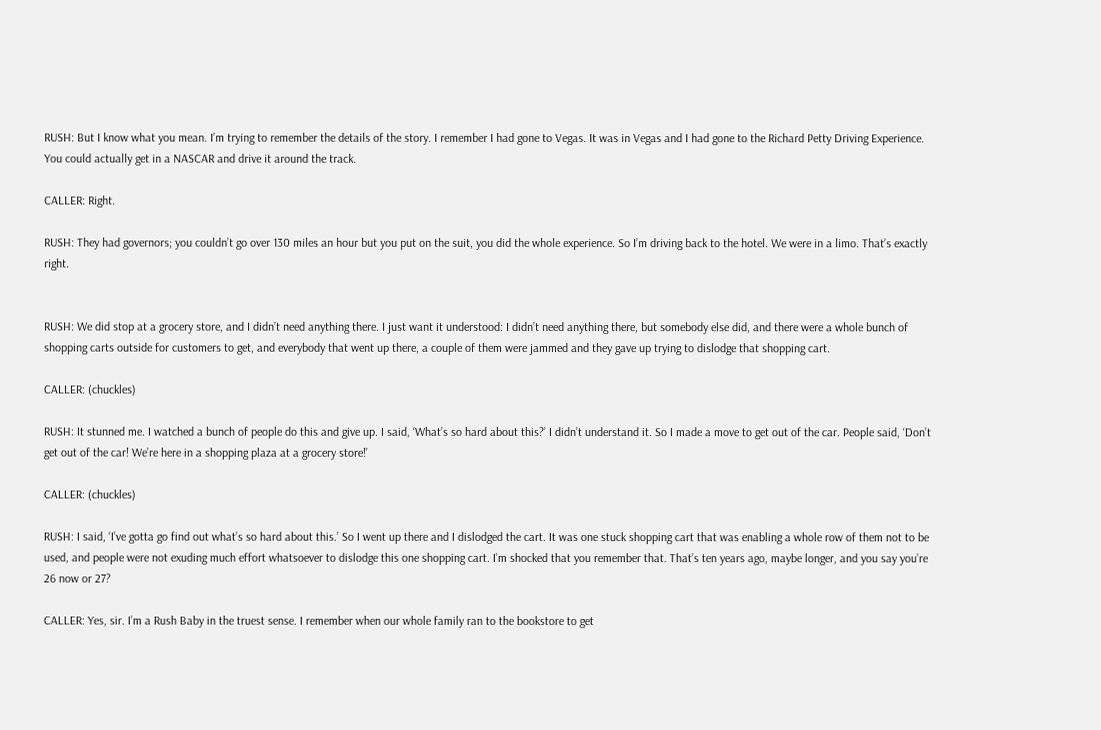RUSH: But I know what you mean. I’m trying to remember the details of the story. I remember I had gone to Vegas. It was in Vegas and I had gone to the Richard Petty Driving Experience. You could actually get in a NASCAR and drive it around the track.

CALLER: Right.

RUSH: They had governors; you couldn’t go over 130 miles an hour but you put on the suit, you did the whole experience. So I’m driving back to the hotel. We were in a limo. That’s exactly right.


RUSH: We did stop at a grocery store, and I didn’t need anything there. I just want it understood: I didn’t need anything there, but somebody else did, and there were a whole bunch of shopping carts outside for customers to get, and everybody that went up there, a couple of them were jammed and they gave up trying to dislodge that shopping cart.

CALLER: (chuckles)

RUSH: It stunned me. I watched a bunch of people do this and give up. I said, ‘What’s so hard about this?’ I didn’t understand it. So I made a move to get out of the car. People said, ‘Don’t get out of the car! We’re here in a shopping plaza at a grocery store!’

CALLER: (chuckles)

RUSH: I said, ‘I’ve gotta go find out what’s so hard about this.’ So I went up there and I dislodged the cart. It was one stuck shopping cart that was enabling a whole row of them not to be used, and people were not exuding much effort whatsoever to dislodge this one shopping cart. I’m shocked that you remember that. That’s ten years ago, maybe longer, and you say you’re 26 now or 27?

CALLER: Yes, sir. I’m a Rush Baby in the truest sense. I remember when our whole family ran to the bookstore to get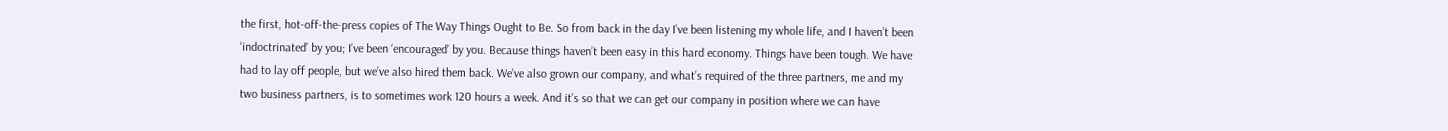the first, hot-off-the-press copies of The Way Things Ought to Be. So from back in the day I’ve been listening my whole life, and I haven’t been ‘indoctrinated’ by you; I’ve been ‘encouraged’ by you. Because things haven’t been easy in this hard economy. Things have been tough. We have had to lay off people, but we’ve also hired them back. We’ve also grown our company, and what’s required of the three partners, me and my two business partners, is to sometimes work 120 hours a week. And it’s so that we can get our company in position where we can have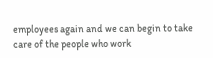employees again and we can begin to take care of the people who work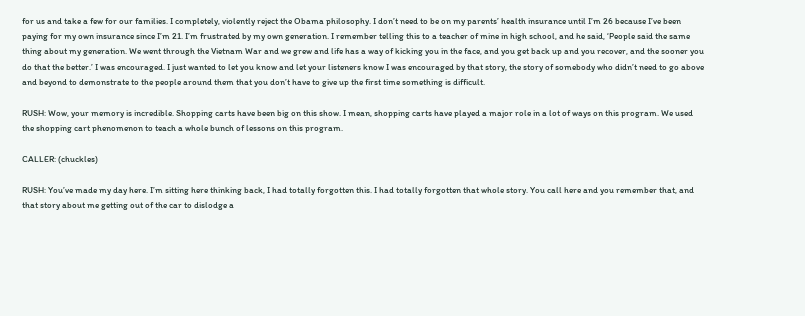for us and take a few for our families. I completely, violently reject the Obama philosophy. I don’t need to be on my parents’ health insurance until I’m 26 because I’ve been paying for my own insurance since I’m 21. I’m frustrated by my own generation. I remember telling this to a teacher of mine in high school, and he said, ‘People said the same thing about my generation. We went through the Vietnam War and we grew and life has a way of kicking you in the face, and you get back up and you recover, and the sooner you do that the better.’ I was encouraged. I just wanted to let you know and let your listeners know I was encouraged by that story, the story of somebody who didn’t need to go above and beyond to demonstrate to the people around them that you don’t have to give up the first time something is difficult.

RUSH: Wow, your memory is incredible. Shopping carts have been big on this show. I mean, shopping carts have played a major role in a lot of ways on this program. We used the shopping cart phenomenon to teach a whole bunch of lessons on this program.

CALLER: (chuckles)

RUSH: You’ve made my day here. I’m sitting here thinking back, I had totally forgotten this. I had totally forgotten that whole story. You call here and you remember that, and that story about me getting out of the car to dislodge a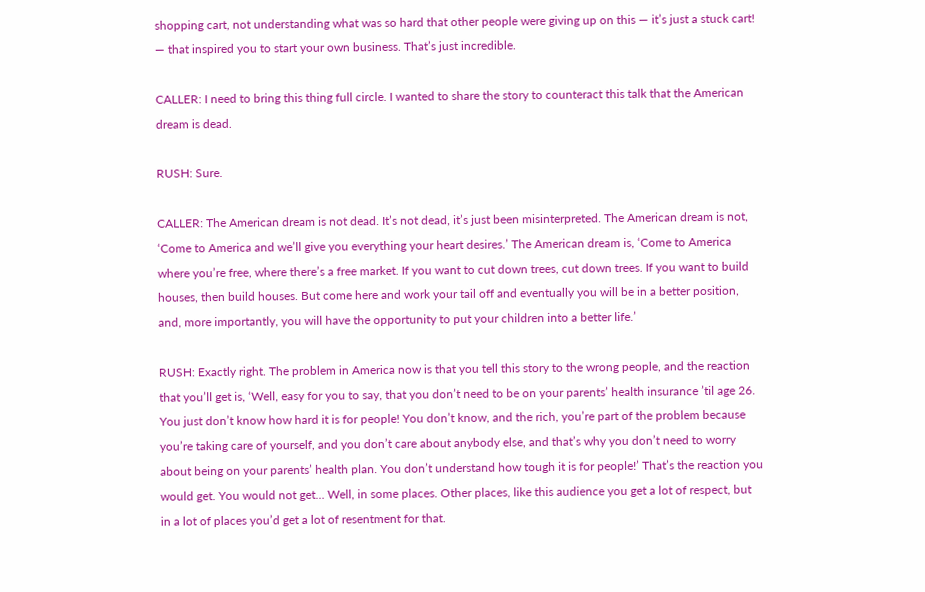shopping cart, not understanding what was so hard that other people were giving up on this — it’s just a stuck cart! — that inspired you to start your own business. That’s just incredible.

CALLER: I need to bring this thing full circle. I wanted to share the story to counteract this talk that the American dream is dead.

RUSH: Sure.

CALLER: The American dream is not dead. It’s not dead, it’s just been misinterpreted. The American dream is not, ‘Come to America and we’ll give you everything your heart desires.’ The American dream is, ‘Come to America where you’re free, where there’s a free market. If you want to cut down trees, cut down trees. If you want to build houses, then build houses. But come here and work your tail off and eventually you will be in a better position, and, more importantly, you will have the opportunity to put your children into a better life.’

RUSH: Exactly right. The problem in America now is that you tell this story to the wrong people, and the reaction that you’ll get is, ‘Well, easy for you to say, that you don’t need to be on your parents’ health insurance ’til age 26. You just don’t know how hard it is for people! You don’t know, and the rich, you’re part of the problem because you’re taking care of yourself, and you don’t care about anybody else, and that’s why you don’t need to worry about being on your parents’ health plan. You don’t understand how tough it is for people!’ That’s the reaction you would get. You would not get… Well, in some places. Other places, like this audience you get a lot of respect, but in a lot of places you’d get a lot of resentment for that.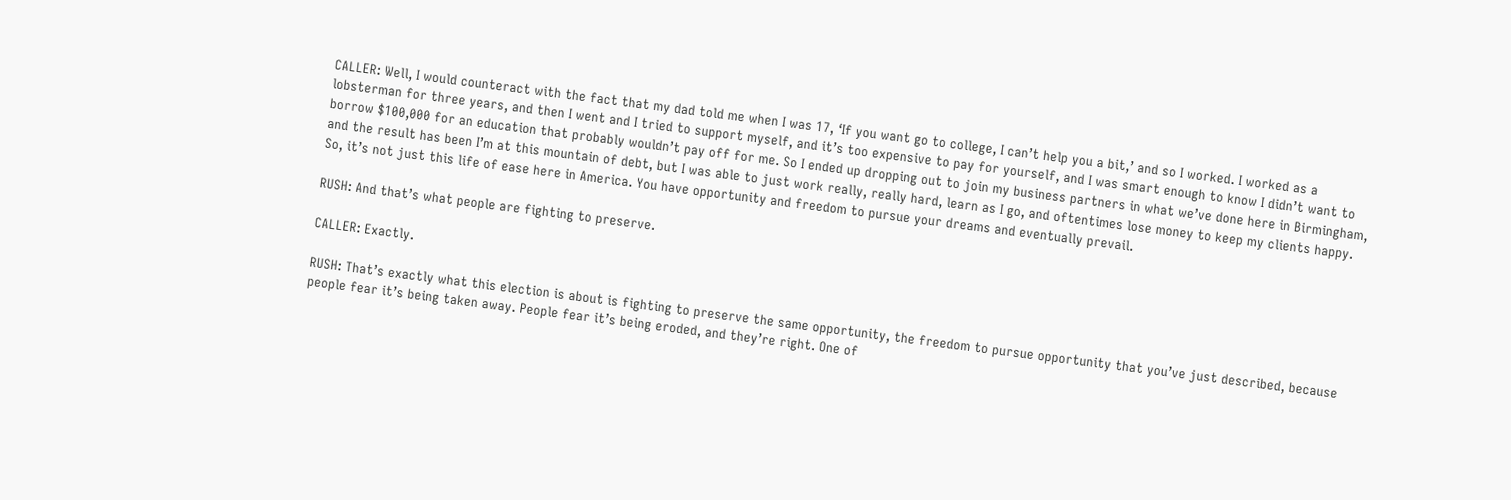CALLER: Well, I would counteract with the fact that my dad told me when I was 17, ‘If you want go to college, I can’t help you a bit,’ and so I worked. I worked as a lobsterman for three years, and then I went and I tried to support myself, and it’s too expensive to pay for yourself, and I was smart enough to know I didn’t want to borrow $100,000 for an education that probably wouldn’t pay off for me. So I ended up dropping out to join my business partners in what we’ve done here in Birmingham, and the result has been I’m at this mountain of debt, but I was able to just work really, really hard, learn as I go, and oftentimes lose money to keep my clients happy. So, it’s not just this life of ease here in America. You have opportunity and freedom to pursue your dreams and eventually prevail.

RUSH: And that’s what people are fighting to preserve.

CALLER: Exactly.

RUSH: That’s exactly what this election is about is fighting to preserve the same opportunity, the freedom to pursue opportunity that you’ve just described, because people fear it’s being taken away. People fear it’s being eroded, and they’re right. One of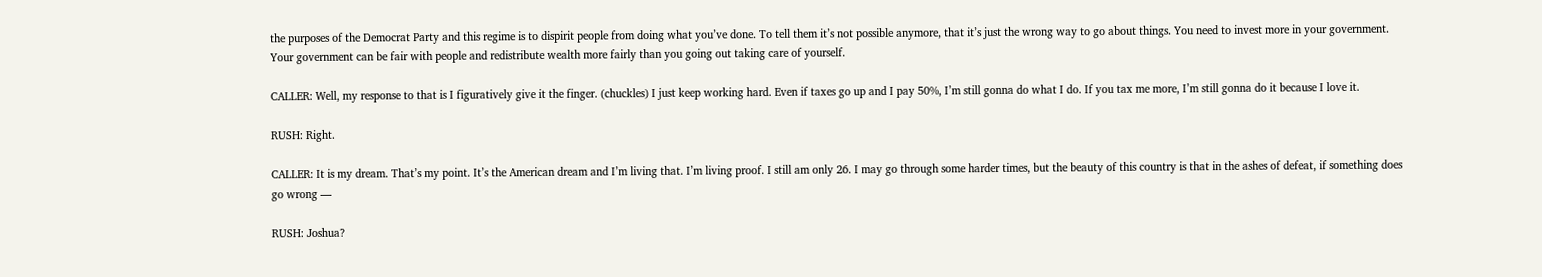the purposes of the Democrat Party and this regime is to dispirit people from doing what you’ve done. To tell them it’s not possible anymore, that it’s just the wrong way to go about things. You need to invest more in your government. Your government can be fair with people and redistribute wealth more fairly than you going out taking care of yourself.

CALLER: Well, my response to that is I figuratively give it the finger. (chuckles) I just keep working hard. Even if taxes go up and I pay 50%, I’m still gonna do what I do. If you tax me more, I’m still gonna do it because I love it.

RUSH: Right.

CALLER: It is my dream. That’s my point. It’s the American dream and I’m living that. I’m living proof. I still am only 26. I may go through some harder times, but the beauty of this country is that in the ashes of defeat, if something does go wrong —

RUSH: Joshua?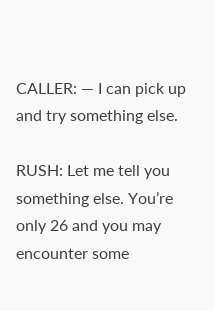CALLER: — I can pick up and try something else.

RUSH: Let me tell you something else. You’re only 26 and you may encounter some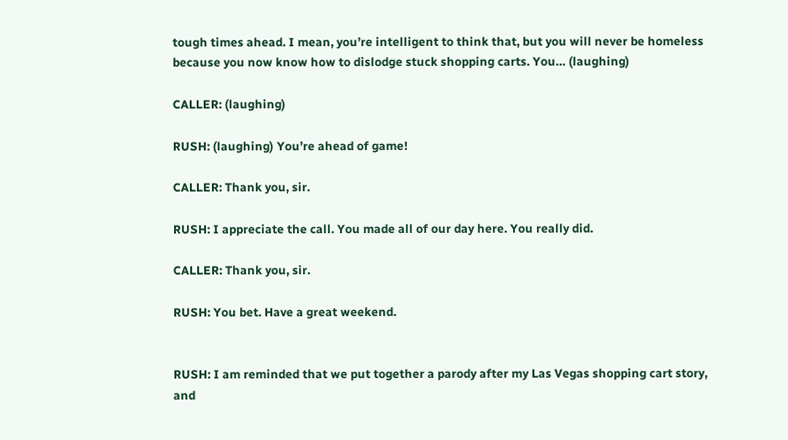tough times ahead. I mean, you’re intelligent to think that, but you will never be homeless because you now know how to dislodge stuck shopping carts. You… (laughing)

CALLER: (laughing)

RUSH: (laughing) You’re ahead of game!

CALLER: Thank you, sir.

RUSH: I appreciate the call. You made all of our day here. You really did.

CALLER: Thank you, sir.

RUSH: You bet. Have a great weekend.


RUSH: I am reminded that we put together a parody after my Las Vegas shopping cart story, and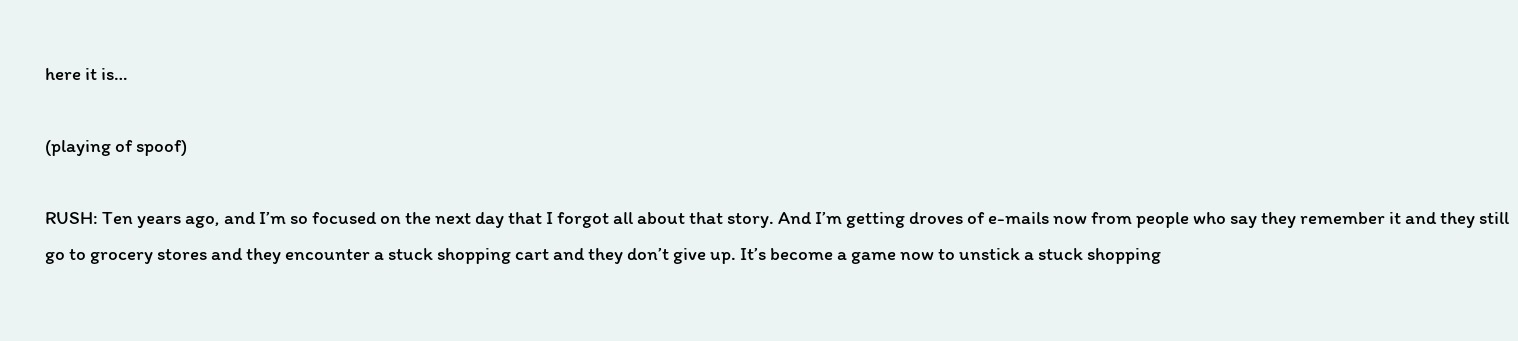here it is…

(playing of spoof)

RUSH: Ten years ago, and I’m so focused on the next day that I forgot all about that story. And I’m getting droves of e-mails now from people who say they remember it and they still go to grocery stores and they encounter a stuck shopping cart and they don’t give up. It’s become a game now to unstick a stuck shopping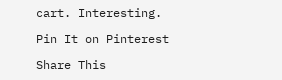cart. Interesting.

Pin It on Pinterest

Share This